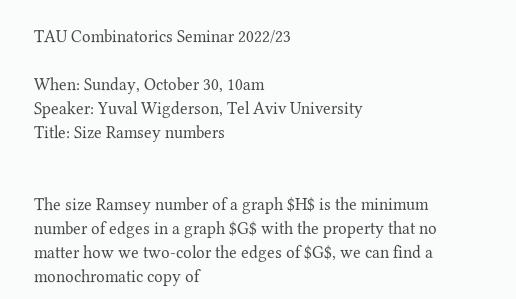TAU Combinatorics Seminar 2022/23

When: Sunday, October 30, 10am
Speaker: Yuval Wigderson, Tel Aviv University
Title: Size Ramsey numbers


The size Ramsey number of a graph $H$ is the minimum number of edges in a graph $G$ with the property that no matter how we two-color the edges of $G$, we can find a monochromatic copy of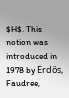$H$. This notion was introduced in 1978 by Erdős, Faudree,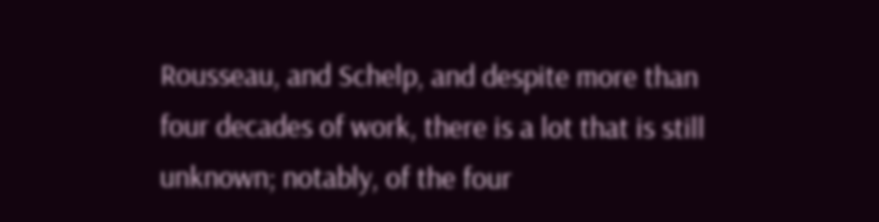Rousseau, and Schelp, and despite more than four decades of work, there is a lot that is still unknown; notably, of the four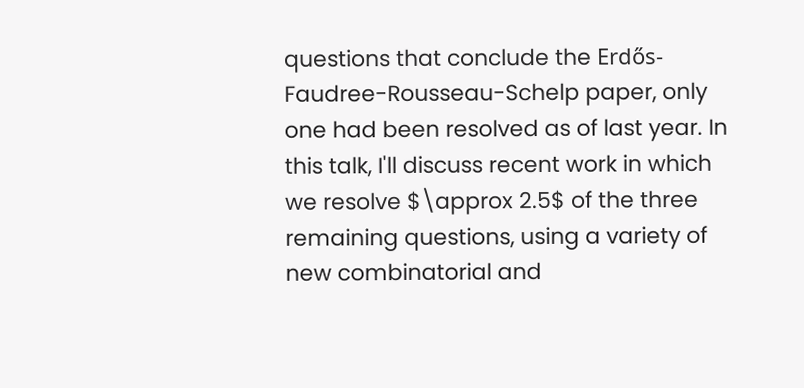questions that conclude the Erdős-Faudree-Rousseau-Schelp paper, only one had been resolved as of last year. In this talk, I'll discuss recent work in which we resolve $\approx 2.5$ of the three remaining questions, using a variety of new combinatorial and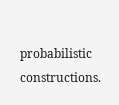probabilistic constructions.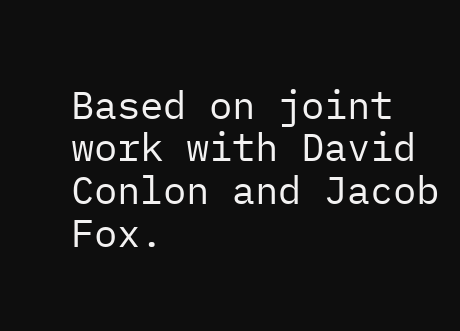Based on joint work with David Conlon and Jacob Fox.